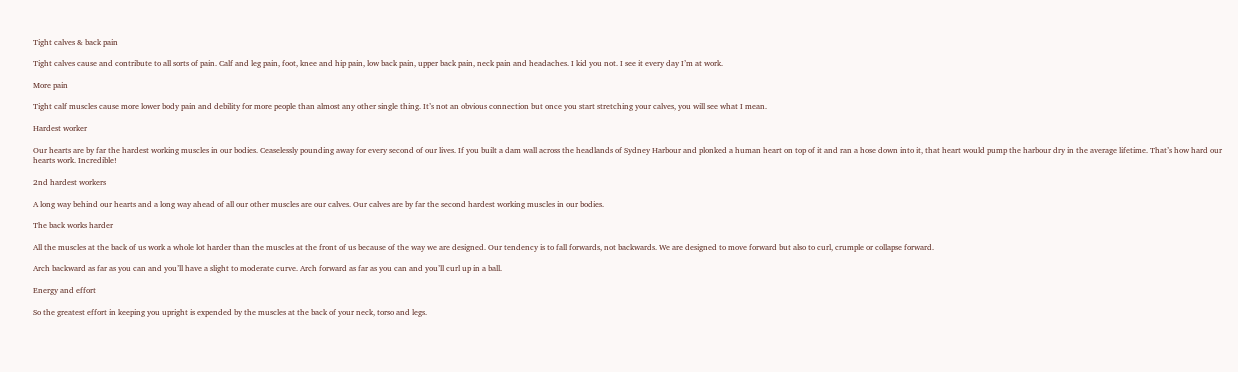Tight calves & back pain

Tight calves cause and contribute to all sorts of pain. Calf and leg pain, foot, knee and hip pain, low back pain, upper back pain, neck pain and headaches. I kid you not. I see it every day I’m at work.

More pain

Tight calf muscles cause more lower body pain and debility for more people than almost any other single thing. It’s not an obvious connection but once you start stretching your calves, you will see what I mean.

Hardest worker

Our hearts are by far the hardest working muscles in our bodies. Ceaselessly pounding away for every second of our lives. If you built a dam wall across the headlands of Sydney Harbour and plonked a human heart on top of it and ran a hose down into it, that heart would pump the harbour dry in the average lifetime. That’s how hard our hearts work. Incredible!

2nd hardest workers

A long way behind our hearts and a long way ahead of all our other muscles are our calves. Our calves are by far the second hardest working muscles in our bodies.

The back works harder

All the muscles at the back of us work a whole lot harder than the muscles at the front of us because of the way we are designed. Our tendency is to fall forwards, not backwards. We are designed to move forward but also to curl, crumple or collapse forward.

Arch backward as far as you can and you’ll have a slight to moderate curve. Arch forward as far as you can and you’ll curl up in a ball.

Energy and effort

So the greatest effort in keeping you upright is expended by the muscles at the back of your neck, torso and legs.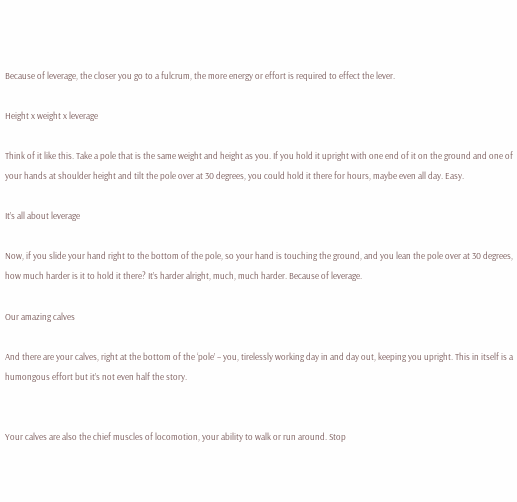Because of leverage, the closer you go to a fulcrum, the more energy or effort is required to effect the lever.

Height x weight x leverage

Think of it like this. Take a pole that is the same weight and height as you. If you hold it upright with one end of it on the ground and one of your hands at shoulder height and tilt the pole over at 30 degrees, you could hold it there for hours, maybe even all day. Easy.

It’s all about leverage

Now, if you slide your hand right to the bottom of the pole, so your hand is touching the ground, and you lean the pole over at 30 degrees, how much harder is it to hold it there? It’s harder alright, much, much harder. Because of leverage.

Our amazing calves

And there are your calves, right at the bottom of the ‘pole’ – you, tirelessly working day in and day out, keeping you upright. This in itself is a humongous effort but it’s not even half the story.


Your calves are also the chief muscles of locomotion, your ability to walk or run around. Stop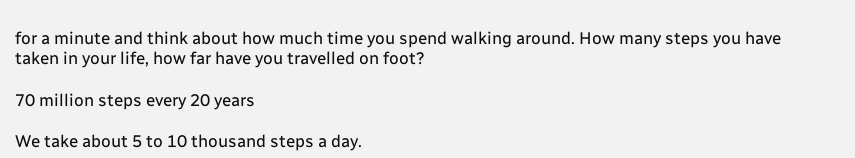for a minute and think about how much time you spend walking around. How many steps you have taken in your life, how far have you travelled on foot?

70 million steps every 20 years

We take about 5 to 10 thousand steps a day.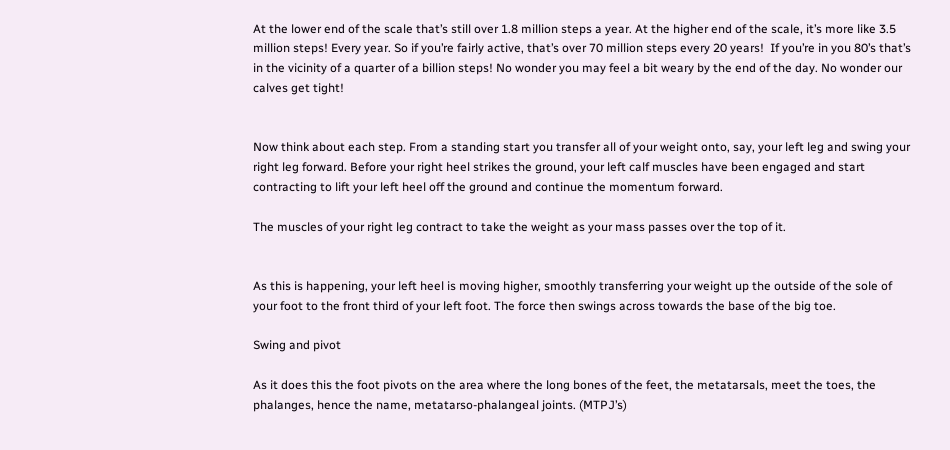At the lower end of the scale that’s still over 1.8 million steps a year. At the higher end of the scale, it’s more like 3.5 million steps! Every year. So if you’re fairly active, that’s over 70 million steps every 20 years!  If you’re in you 80’s that’s in the vicinity of a quarter of a billion steps! No wonder you may feel a bit weary by the end of the day. No wonder our calves get tight!


Now think about each step. From a standing start you transfer all of your weight onto, say, your left leg and swing your right leg forward. Before your right heel strikes the ground, your left calf muscles have been engaged and start contracting to lift your left heel off the ground and continue the momentum forward.

The muscles of your right leg contract to take the weight as your mass passes over the top of it.


As this is happening, your left heel is moving higher, smoothly transferring your weight up the outside of the sole of your foot to the front third of your left foot. The force then swings across towards the base of the big toe.

Swing and pivot

As it does this the foot pivots on the area where the long bones of the feet, the metatarsals, meet the toes, the phalanges, hence the name, metatarso-phalangeal joints. (MTPJ’s)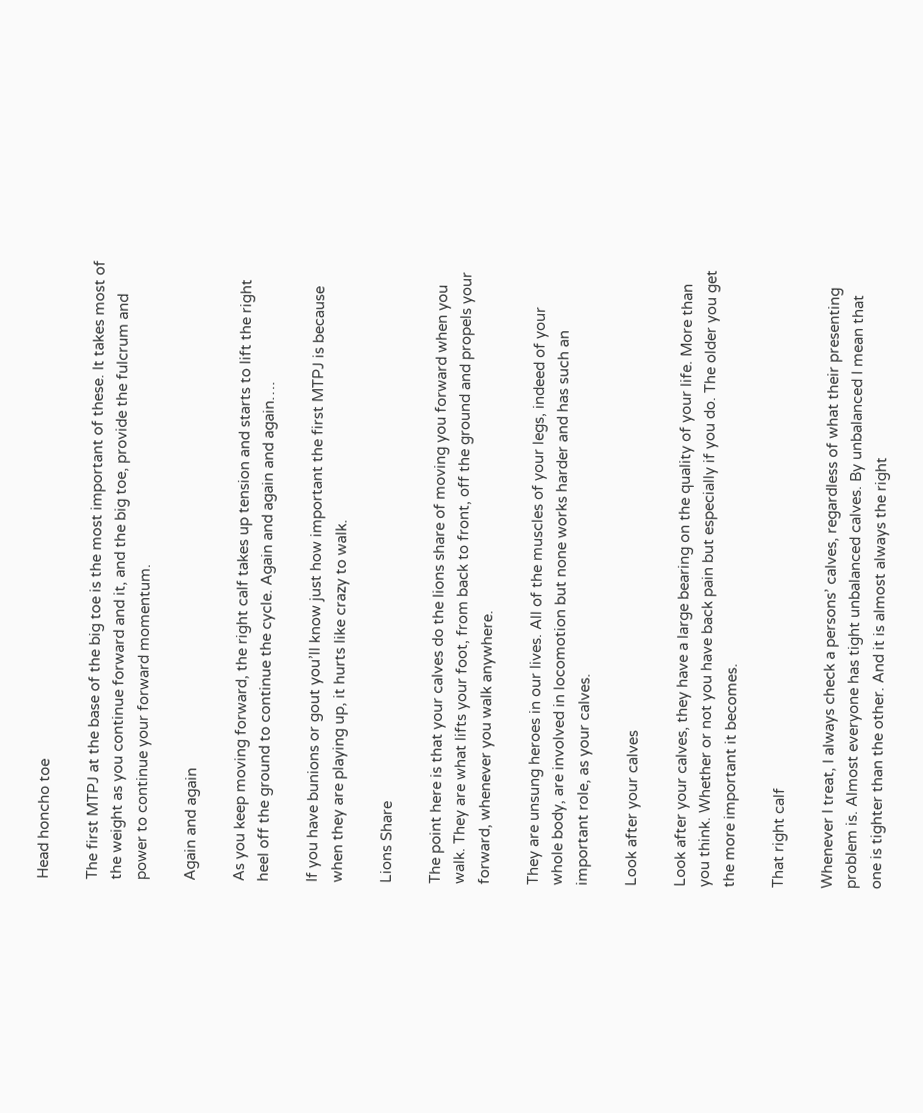Head honcho toe

The first MTPJ at the base of the big toe is the most important of these. It takes most of the weight as you continue forward and it, and the big toe, provide the fulcrum and power to continue your forward momentum.

Again and again

As you keep moving forward, the right calf takes up tension and starts to lift the right heel off the ground to continue the cycle. Again and again and again….

If you have bunions or gout you’ll know just how important the first MTPJ is because when they are playing up, it hurts like crazy to walk.

Lions Share

The point here is that your calves do the lions share of moving you forward when you walk. They are what lifts your foot, from back to front, off the ground and propels your forward, whenever you walk anywhere.

They are unsung heroes in our lives. All of the muscles of your legs, indeed of your whole body, are involved in locomotion but none works harder and has such an important role, as your calves.

Look after your calves

Look after your calves, they have a large bearing on the quality of your life. More than you think. Whether or not you have back pain but especially if you do. The older you get the more important it becomes.

That right calf

Whenever I treat, I always check a persons’ calves, regardless of what their presenting problem is. Almost everyone has tight unbalanced calves. By unbalanced I mean that one is tighter than the other. And it is almost always the right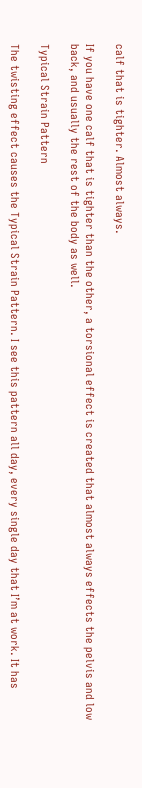calf that is tighter. Almost always.

If you have one calf that is tighter than the other, a torsional effect is created that almost always effects the pelvis and low back, and usually the rest of the body as well.

Typical Strain Pattern

The twisting effect causes the Typical Strain Pattern. I see this pattern all day, every single day that I’m at work. It has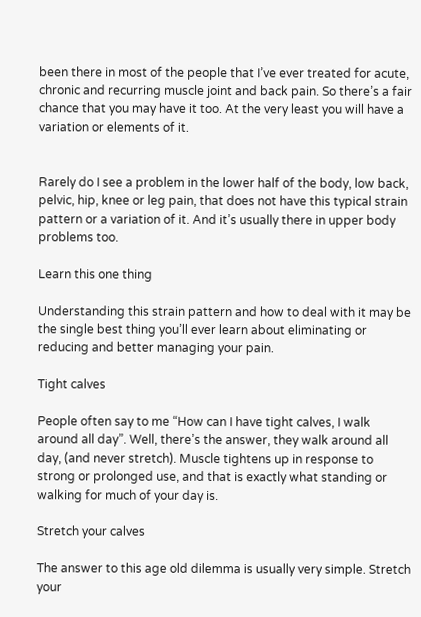been there in most of the people that I’ve ever treated for acute, chronic and recurring muscle joint and back pain. So there’s a fair chance that you may have it too. At the very least you will have a variation or elements of it.


Rarely do I see a problem in the lower half of the body, low back, pelvic, hip, knee or leg pain, that does not have this typical strain pattern or a variation of it. And it’s usually there in upper body problems too.

Learn this one thing

Understanding this strain pattern and how to deal with it may be the single best thing you’ll ever learn about eliminating or reducing and better managing your pain.

Tight calves

People often say to me “How can I have tight calves, I walk around all day”. Well, there’s the answer, they walk around all day, (and never stretch). Muscle tightens up in response to strong or prolonged use, and that is exactly what standing or walking for much of your day is.

Stretch your calves

The answer to this age old dilemma is usually very simple. Stretch your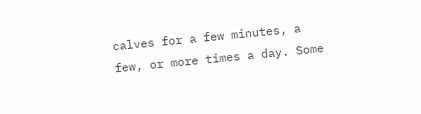calves for a few minutes, a few, or more times a day. Some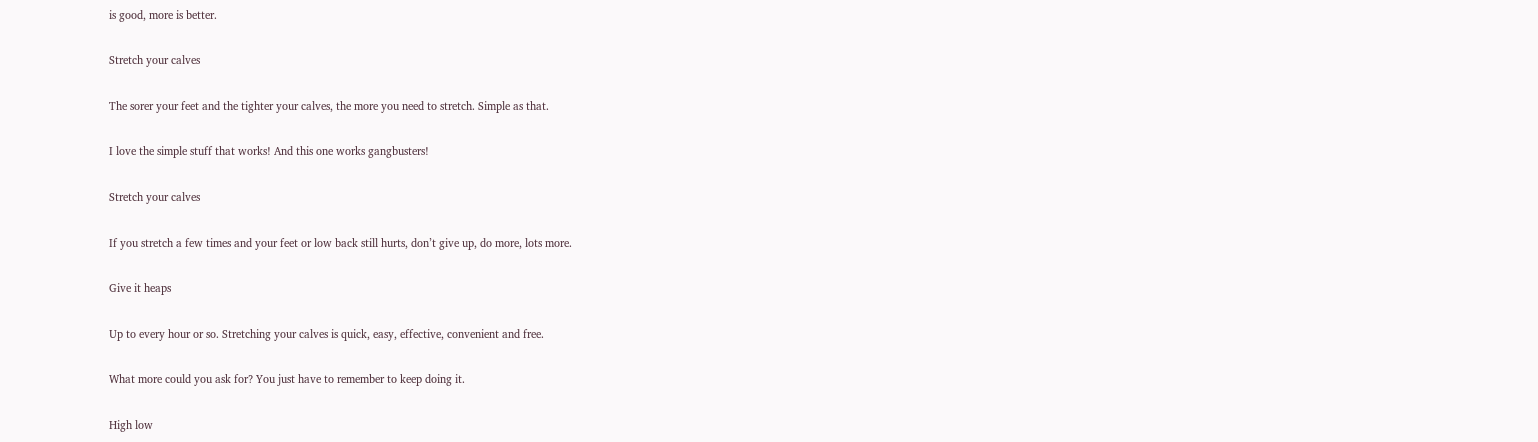is good, more is better.

Stretch your calves

The sorer your feet and the tighter your calves, the more you need to stretch. Simple as that.

I love the simple stuff that works! And this one works gangbusters!

Stretch your calves

If you stretch a few times and your feet or low back still hurts, don’t give up, do more, lots more.

Give it heaps

Up to every hour or so. Stretching your calves is quick, easy, effective, convenient and free.

What more could you ask for? You just have to remember to keep doing it.

High low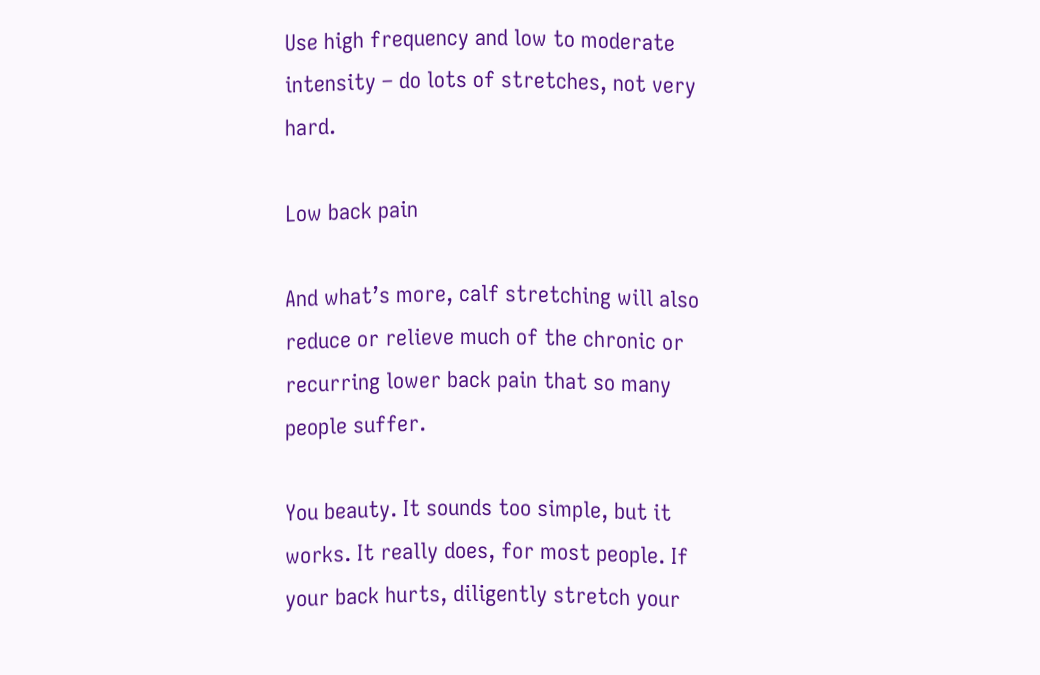Use high frequency and low to moderate intensity – do lots of stretches, not very hard.

Low back pain

And what’s more, calf stretching will also reduce or relieve much of the chronic or recurring lower back pain that so many people suffer.

You beauty. It sounds too simple, but it works. It really does, for most people. If your back hurts, diligently stretch your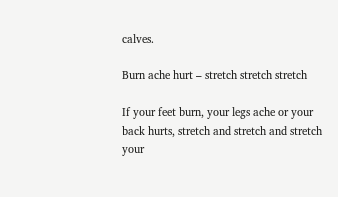calves.

Burn ache hurt – stretch stretch stretch

If your feet burn, your legs ache or your back hurts, stretch and stretch and stretch your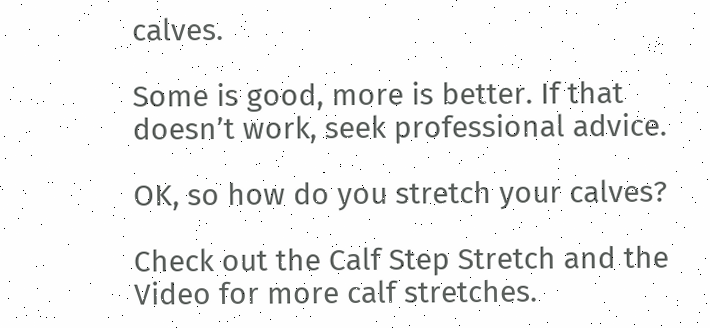calves.

Some is good, more is better. If that doesn’t work, seek professional advice.

OK, so how do you stretch your calves?

Check out the Calf Step Stretch and the Video for more calf stretches.